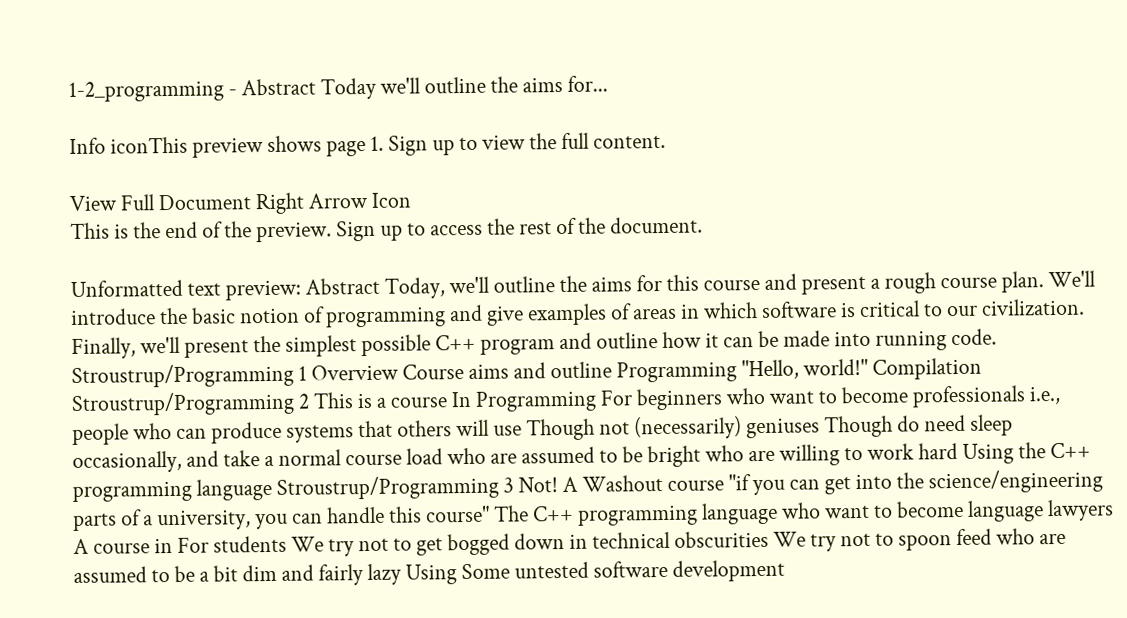1-2_programming - Abstract Today we'll outline the aims for...

Info iconThis preview shows page 1. Sign up to view the full content.

View Full Document Right Arrow Icon
This is the end of the preview. Sign up to access the rest of the document.

Unformatted text preview: Abstract Today, we'll outline the aims for this course and present a rough course plan. We'll introduce the basic notion of programming and give examples of areas in which software is critical to our civilization. Finally, we'll present the simplest possible C++ program and outline how it can be made into running code. Stroustrup/Programming 1 Overview Course aims and outline Programming "Hello, world!" Compilation Stroustrup/Programming 2 This is a course In Programming For beginners who want to become professionals i.e., people who can produce systems that others will use Though not (necessarily) geniuses Though do need sleep occasionally, and take a normal course load who are assumed to be bright who are willing to work hard Using the C++ programming language Stroustrup/Programming 3 Not! A Washout course "if you can get into the science/engineering parts of a university, you can handle this course" The C++ programming language who want to become language lawyers A course in For students We try not to get bogged down in technical obscurities We try not to spoon feed who are assumed to be a bit dim and fairly lazy Using Some untested software development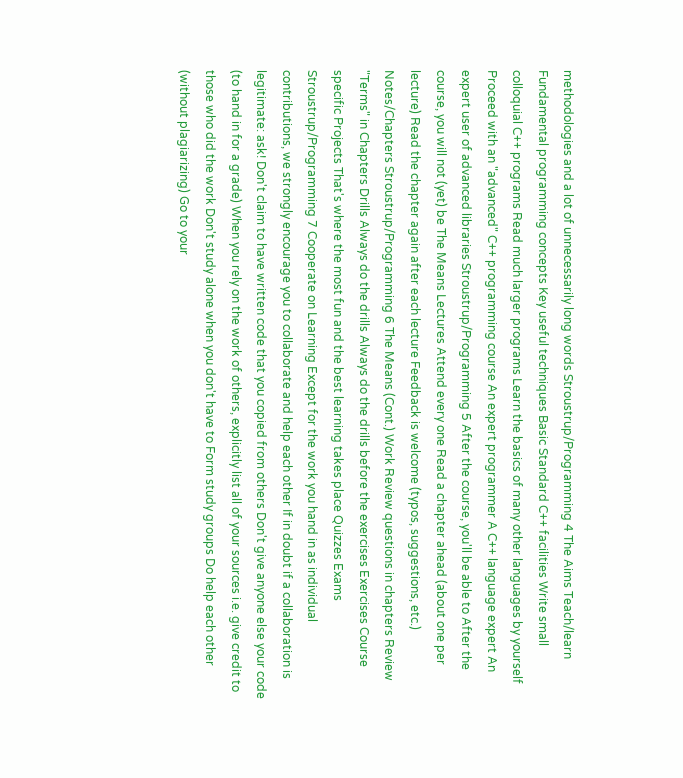methodologies and a lot of unnecessarily long words Stroustrup/Programming 4 The Aims Teach/learn Fundamental programming concepts Key useful techniques Basic Standard C++ facilities Write small colloquial C++ programs Read much larger programs Learn the basics of many other languages by yourself Proceed with an "advanced" C++ programming course An expert programmer A C++ language expert An expert user of advanced libraries Stroustrup/Programming 5 After the course, you'll be able to After the course, you will not (yet) be The Means Lectures Attend every one Read a chapter ahead (about one per lecture) Read the chapter again after each lecture Feedback is welcome (typos, suggestions, etc.) Notes/Chapters Stroustrup/Programming 6 The Means (Cont.) Work Review questions in chapters Review "Terms" in Chapters Drills Always do the drills Always do the drills before the exercises Exercises Course specific Projects That's where the most fun and the best learning takes place Quizzes Exams Stroustrup/Programming 7 Cooperate on Learning Except for the work you hand in as individual contributions, we strongly encourage you to collaborate and help each other If in doubt if a collaboration is legitimate: ask! Don't claim to have written code that you copied from others Don't give anyone else your code (to hand in for a grade) When you rely on the work of others, explicitly list all of your sources i.e. give credit to those who did the work Don't study alone when you don't have to Form study groups Do help each other (without plagiarizing) Go to your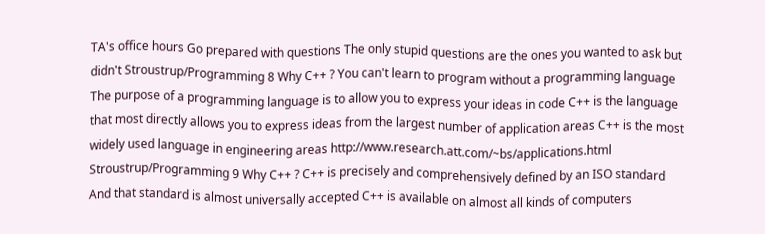TA's office hours Go prepared with questions The only stupid questions are the ones you wanted to ask but didn't Stroustrup/Programming 8 Why C++ ? You can't learn to program without a programming language The purpose of a programming language is to allow you to express your ideas in code C++ is the language that most directly allows you to express ideas from the largest number of application areas C++ is the most widely used language in engineering areas http://www.research.att.com/~bs/applications.html Stroustrup/Programming 9 Why C++ ? C++ is precisely and comprehensively defined by an ISO standard And that standard is almost universally accepted C++ is available on almost all kinds of computers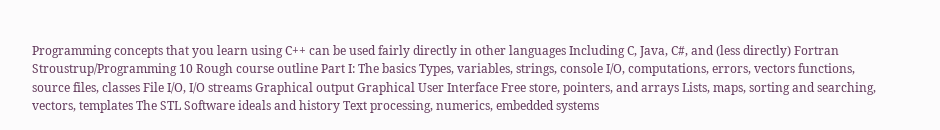Programming concepts that you learn using C++ can be used fairly directly in other languages Including C, Java, C#, and (less directly) Fortran Stroustrup/Programming 10 Rough course outline Part I: The basics Types, variables, strings, console I/O, computations, errors, vectors functions, source files, classes File I/O, I/O streams Graphical output Graphical User Interface Free store, pointers, and arrays Lists, maps, sorting and searching, vectors, templates The STL Software ideals and history Text processing, numerics, embedded systems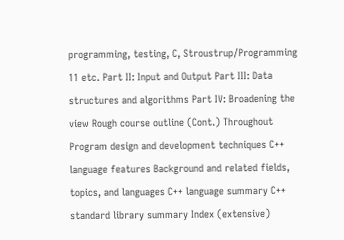programming, testing, C, Stroustrup/Programming 11 etc. Part II: Input and Output Part III: Data structures and algorithms Part IV: Broadening the view Rough course outline (Cont.) Throughout Program design and development techniques C++ language features Background and related fields, topics, and languages C++ language summary C++ standard library summary Index (extensive)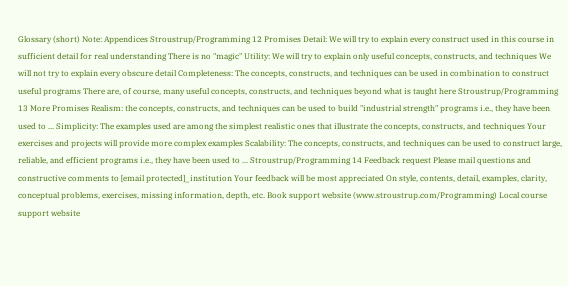Glossary (short) Note: Appendices Stroustrup/Programming 12 Promises Detail: We will try to explain every construct used in this course in sufficient detail for real understanding There is no "magic" Utility: We will try to explain only useful concepts, constructs, and techniques We will not try to explain every obscure detail Completeness: The concepts, constructs, and techniques can be used in combination to construct useful programs There are, of course, many useful concepts, constructs, and techniques beyond what is taught here Stroustrup/Programming 13 More Promises Realism: the concepts, constructs, and techniques can be used to build "industrial strength" programs i.e., they have been used to ... Simplicity: The examples used are among the simplest realistic ones that illustrate the concepts, constructs, and techniques Your exercises and projects will provide more complex examples Scalability: The concepts, constructs, and techniques can be used to construct large, reliable, and efficient programs i.e., they have been used to ... Stroustrup/Programming 14 Feedback request Please mail questions and constructive comments to [email protected]_institution Your feedback will be most appreciated On style, contents, detail, examples, clarity, conceptual problems, exercises, missing information, depth, etc. Book support website (www.stroustrup.com/Programming) Local course support website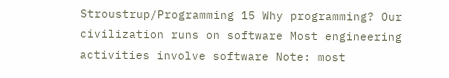Stroustrup/Programming 15 Why programming? Our civilization runs on software Most engineering activities involve software Note: most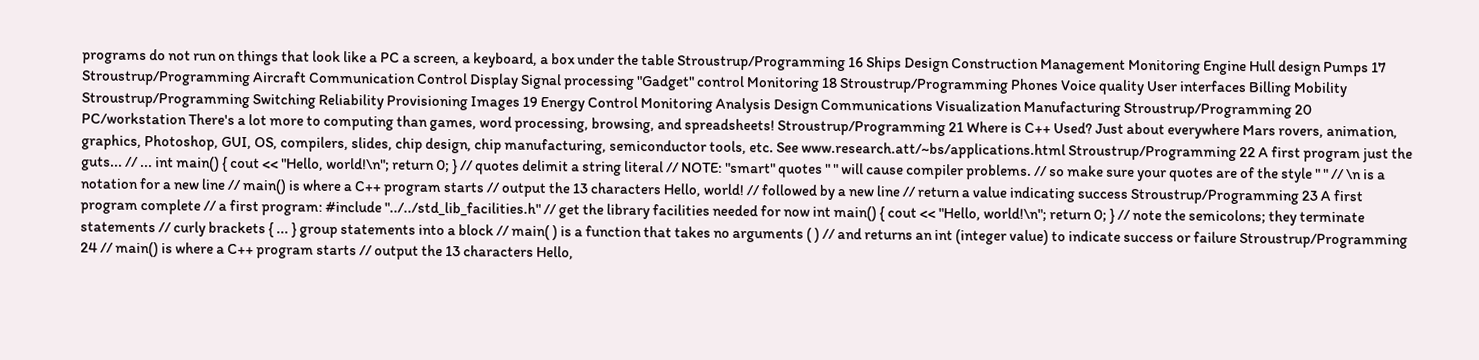programs do not run on things that look like a PC a screen, a keyboard, a box under the table Stroustrup/Programming 16 Ships Design Construction Management Monitoring Engine Hull design Pumps 17 Stroustrup/Programming Aircraft Communication Control Display Signal processing "Gadget" control Monitoring 18 Stroustrup/Programming Phones Voice quality User interfaces Billing Mobility Stroustrup/Programming Switching Reliability Provisioning Images 19 Energy Control Monitoring Analysis Design Communications Visualization Manufacturing Stroustrup/Programming 20 PC/workstation There's a lot more to computing than games, word processing, browsing, and spreadsheets! Stroustrup/Programming 21 Where is C++ Used? Just about everywhere Mars rovers, animation, graphics, Photoshop, GUI, OS, compilers, slides, chip design, chip manufacturing, semiconductor tools, etc. See www.research.att/~bs/applications.html Stroustrup/Programming 22 A first program just the guts... // ... int main() { cout << "Hello, world!\n"; return 0; } // quotes delimit a string literal // NOTE: "smart" quotes " " will cause compiler problems. // so make sure your quotes are of the style " " // \n is a notation for a new line // main() is where a C++ program starts // output the 13 characters Hello, world! // followed by a new line // return a value indicating success Stroustrup/Programming 23 A first program complete // a first program: #include "../../std_lib_facilities.h" // get the library facilities needed for now int main() { cout << "Hello, world!\n"; return 0; } // note the semicolons; they terminate statements // curly brackets { ... } group statements into a block // main( ) is a function that takes no arguments ( ) // and returns an int (integer value) to indicate success or failure Stroustrup/Programming 24 // main() is where a C++ program starts // output the 13 characters Hello,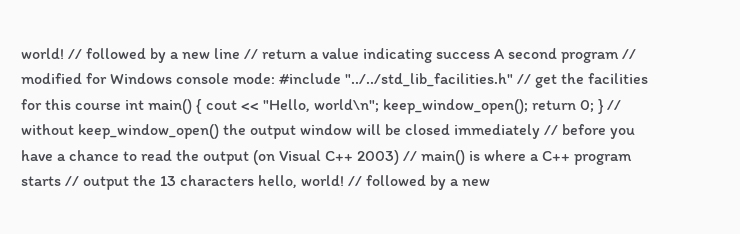world! // followed by a new line // return a value indicating success A second program // modified for Windows console mode: #include "../../std_lib_facilities.h" // get the facilities for this course int main() { cout << "Hello, world\n"; keep_window_open(); return 0; } // without keep_window_open() the output window will be closed immediately // before you have a chance to read the output (on Visual C++ 2003) // main() is where a C++ program starts // output the 13 characters hello, world! // followed by a new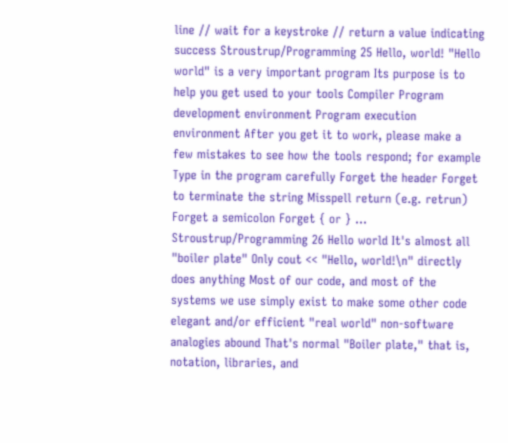line // wait for a keystroke // return a value indicating success Stroustrup/Programming 25 Hello, world! "Hello world" is a very important program Its purpose is to help you get used to your tools Compiler Program development environment Program execution environment After you get it to work, please make a few mistakes to see how the tools respond; for example Type in the program carefully Forget the header Forget to terminate the string Misspell return (e.g. retrun) Forget a semicolon Forget { or } ... Stroustrup/Programming 26 Hello world It's almost all "boiler plate" Only cout << "Hello, world!\n" directly does anything Most of our code, and most of the systems we use simply exist to make some other code elegant and/or efficient "real world" non-software analogies abound That's normal "Boiler plate," that is, notation, libraries, and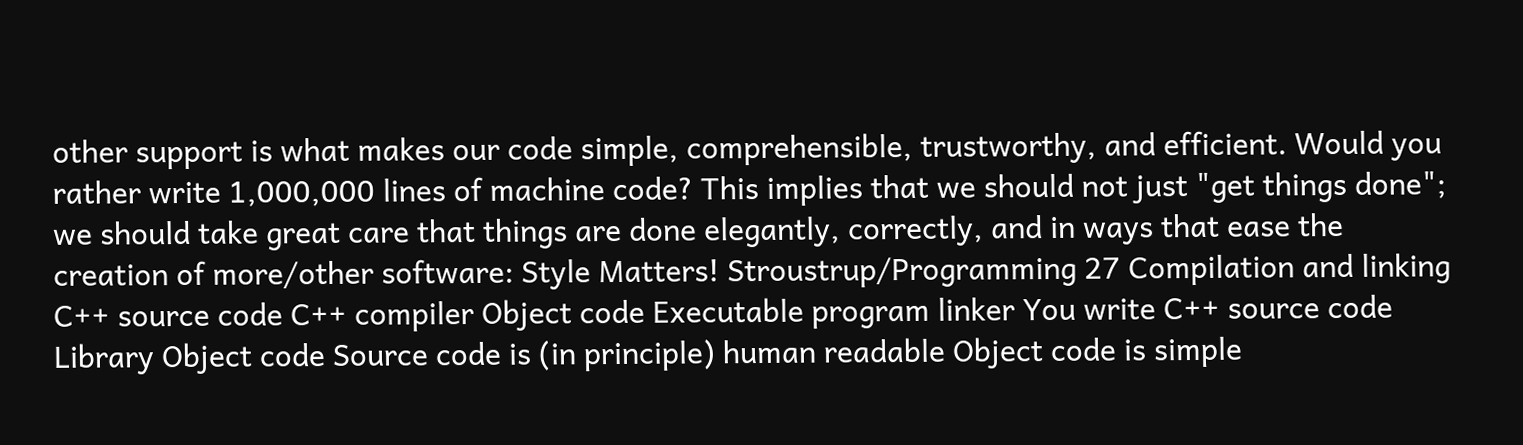other support is what makes our code simple, comprehensible, trustworthy, and efficient. Would you rather write 1,000,000 lines of machine code? This implies that we should not just "get things done"; we should take great care that things are done elegantly, correctly, and in ways that ease the creation of more/other software: Style Matters! Stroustrup/Programming 27 Compilation and linking C++ source code C++ compiler Object code Executable program linker You write C++ source code Library Object code Source code is (in principle) human readable Object code is simple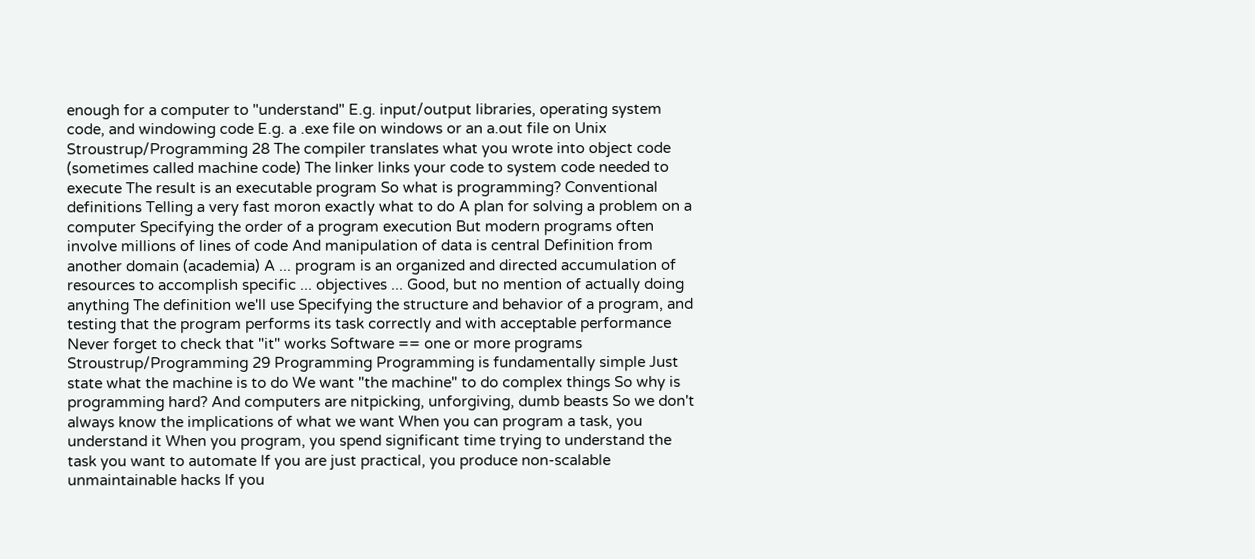enough for a computer to "understand" E.g. input/output libraries, operating system code, and windowing code E.g. a .exe file on windows or an a.out file on Unix Stroustrup/Programming 28 The compiler translates what you wrote into object code (sometimes called machine code) The linker links your code to system code needed to execute The result is an executable program So what is programming? Conventional definitions Telling a very fast moron exactly what to do A plan for solving a problem on a computer Specifying the order of a program execution But modern programs often involve millions of lines of code And manipulation of data is central Definition from another domain (academia) A ... program is an organized and directed accumulation of resources to accomplish specific ... objectives ... Good, but no mention of actually doing anything The definition we'll use Specifying the structure and behavior of a program, and testing that the program performs its task correctly and with acceptable performance Never forget to check that "it" works Software == one or more programs Stroustrup/Programming 29 Programming Programming is fundamentally simple Just state what the machine is to do We want "the machine" to do complex things So why is programming hard? And computers are nitpicking, unforgiving, dumb beasts So we don't always know the implications of what we want When you can program a task, you understand it When you program, you spend significant time trying to understand the task you want to automate If you are just practical, you produce non-scalable unmaintainable hacks If you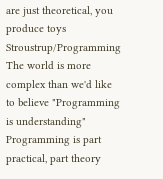are just theoretical, you produce toys Stroustrup/Programming The world is more complex than we'd like to believe "Programming is understanding" Programming is part practical, part theory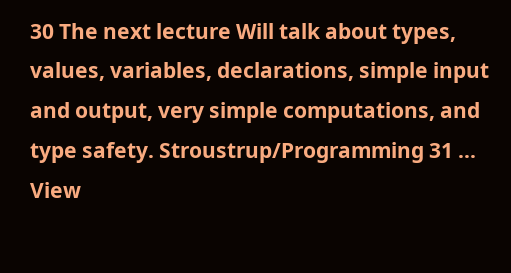30 The next lecture Will talk about types, values, variables, declarations, simple input and output, very simple computations, and type safety. Stroustrup/Programming 31 ...
View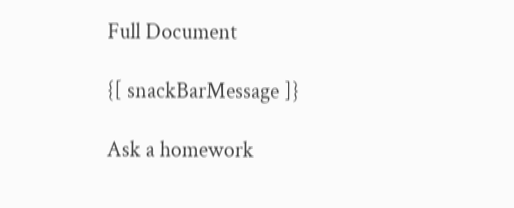Full Document

{[ snackBarMessage ]}

Ask a homework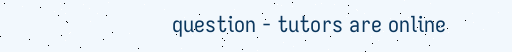question - tutors are online